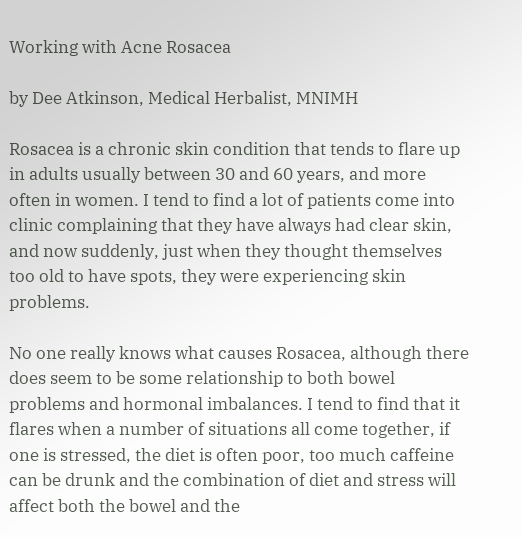Working with Acne Rosacea

by Dee Atkinson, Medical Herbalist, MNIMH

Rosacea is a chronic skin condition that tends to flare up in adults usually between 30 and 60 years, and more often in women. I tend to find a lot of patients come into clinic complaining that they have always had clear skin, and now suddenly, just when they thought themselves too old to have spots, they were experiencing skin problems.

No one really knows what causes Rosacea, although there does seem to be some relationship to both bowel problems and hormonal imbalances. I tend to find that it flares when a number of situations all come together, if one is stressed, the diet is often poor, too much caffeine can be drunk and the combination of diet and stress will affect both the bowel and the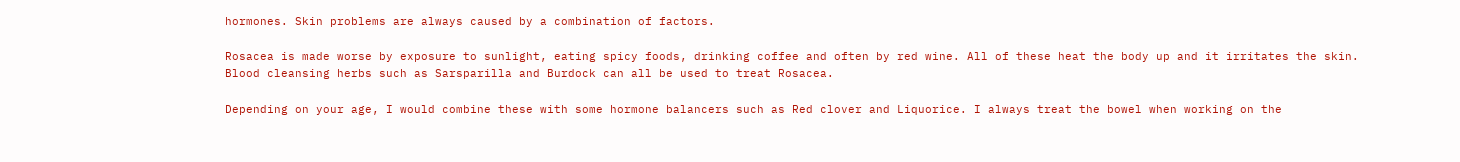hormones. Skin problems are always caused by a combination of factors.

Rosacea is made worse by exposure to sunlight, eating spicy foods, drinking coffee and often by red wine. All of these heat the body up and it irritates the skin. Blood cleansing herbs such as Sarsparilla and Burdock can all be used to treat Rosacea.

Depending on your age, I would combine these with some hormone balancers such as Red clover and Liquorice. I always treat the bowel when working on the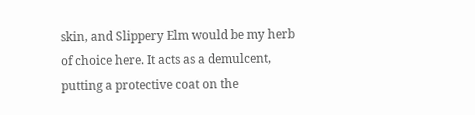skin, and Slippery Elm would be my herb of choice here. It acts as a demulcent, putting a protective coat on the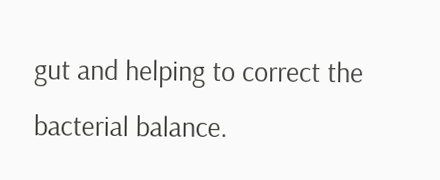gut and helping to correct the bacterial balance.